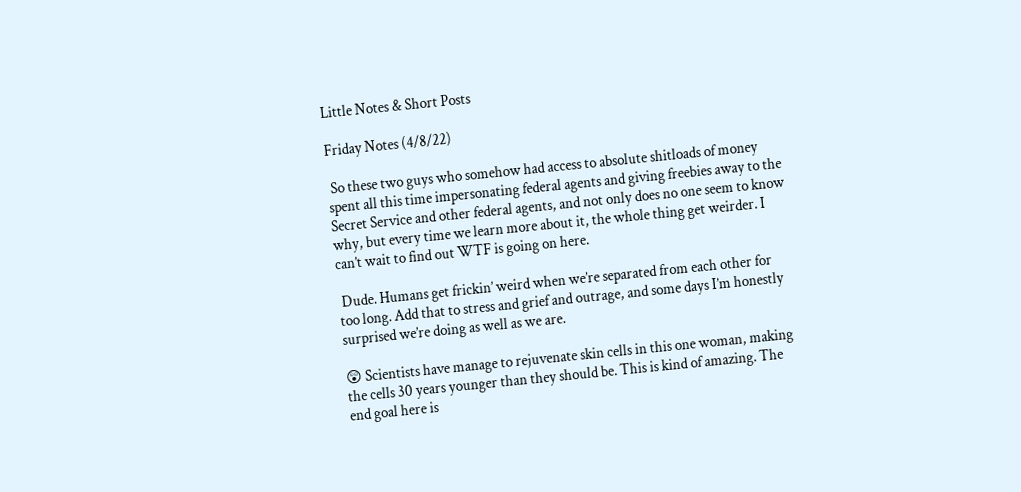Little Notes & Short Posts

Friday Notes (4/8/22)

 So these two guys who somehow had access to absolute shitloads of money spent all this time impersonating federal agents and giving freebies away to the Secret Service and other federal agents, and not only does no one seem to know why, but every time we learn more about it, the whole thing get weirder. I can’t wait to find out WTF is going on here.

 Dude. Humans get frickin’ weird when we’re separated from each other for too long. Add that to stress and grief and outrage, and some days I’m honestly surprised we’re doing as well as we are.

😲 Scientists have manage to rejuvenate skin cells in this one woman, making the cells 30 years younger than they should be. This is kind of amazing. The end goal here is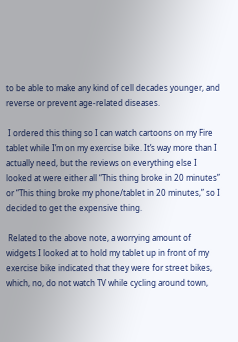to be able to make any kind of cell decades younger, and reverse or prevent age-related diseases.

 I ordered this thing so I can watch cartoons on my Fire tablet while I’m on my exercise bike. It’s way more than I actually need, but the reviews on everything else I looked at were either all “This thing broke in 20 minutes” or “This thing broke my phone/tablet in 20 minutes,” so I decided to get the expensive thing.

 Related to the above note, a worrying amount of widgets I looked at to hold my tablet up in front of my exercise bike indicated that they were for street bikes, which, no, do not watch TV while cycling around town,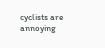cyclists are annoying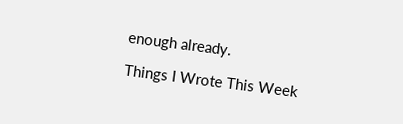enough already.

Things I Wrote This Week